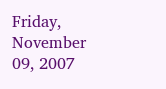Friday, November 09, 2007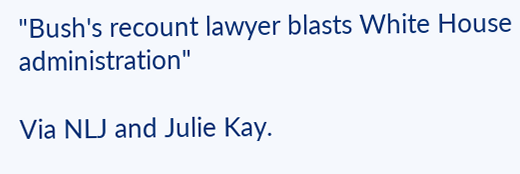"Bush's recount lawyer blasts White House administration"

Via NLJ and Julie Kay.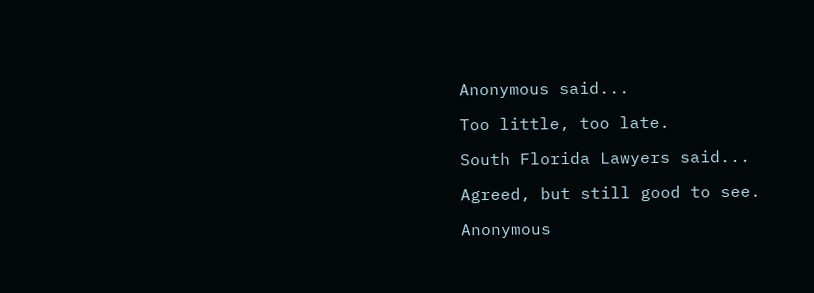Anonymous said...

Too little, too late.

South Florida Lawyers said...

Agreed, but still good to see.

Anonymous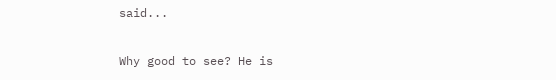said...

Why good to see? He is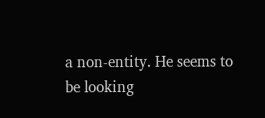a non-entity. He seems to be looking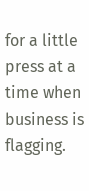for a little press at a time when business is flagging.